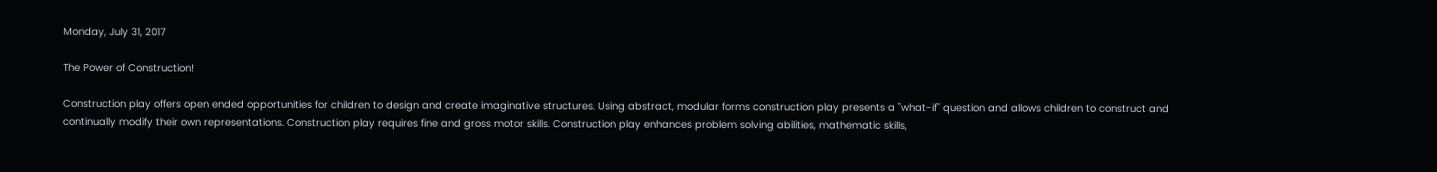Monday, July 31, 2017

The Power of Construction!

Construction play offers open ended opportunities for children to design and create imaginative structures. Using abstract, modular forms construction play presents a "what-if" question and allows children to construct and continually modify their own representations. Construction play requires fine and gross motor skills. Construction play enhances problem solving abilities, mathematic skills,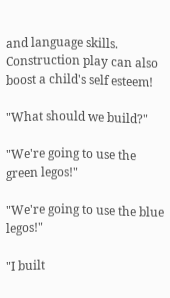and language skills. Construction play can also boost a child's self esteem!

"What should we build?"

"We're going to use the green legos!"

"We're going to use the blue legos!"

"I built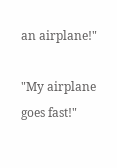an airplane!"

"My airplane goes fast!"